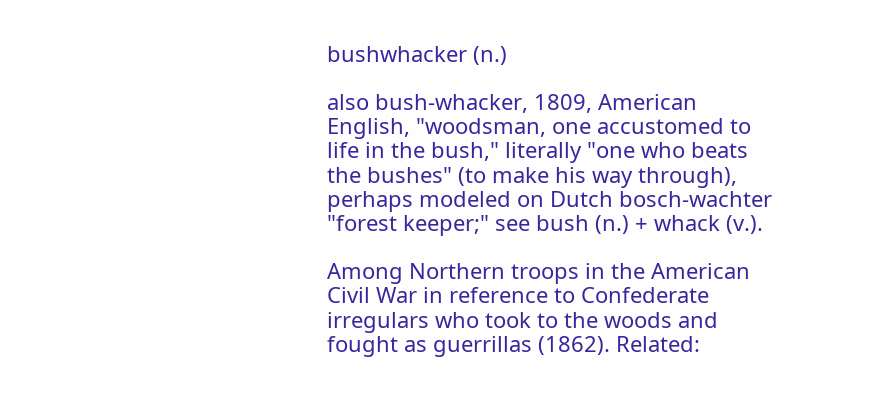bushwhacker (n.)

also bush-whacker, 1809, American English, "woodsman, one accustomed to life in the bush," literally "one who beats the bushes" (to make his way through), perhaps modeled on Dutch bosch-wachter "forest keeper;" see bush (n.) + whack (v.).

Among Northern troops in the American Civil War in reference to Confederate irregulars who took to the woods and fought as guerrillas (1862). Related: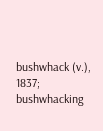bushwhack (v.), 1837; bushwhacking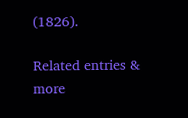(1826).

Related entries & more